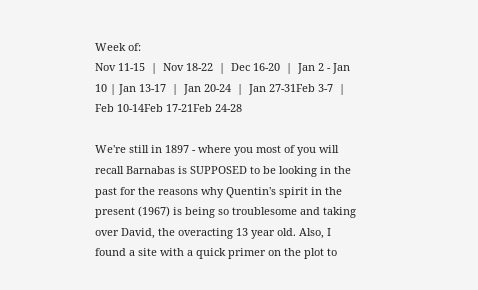Week of:
Nov 11-15  |  Nov 18-22  |  Dec 16-20  |  Jan 2 - Jan 10 | Jan 13-17  |  Jan 20-24  |  Jan 27-31Feb 3-7  |  Feb 10-14Feb 17-21Feb 24-28

We're still in 1897 - where you most of you will recall Barnabas is SUPPOSED to be looking in the past for the reasons why Quentin's spirit in the present (1967) is being so troublesome and taking over David, the overacting 13 year old. Also, I found a site with a quick primer on the plot to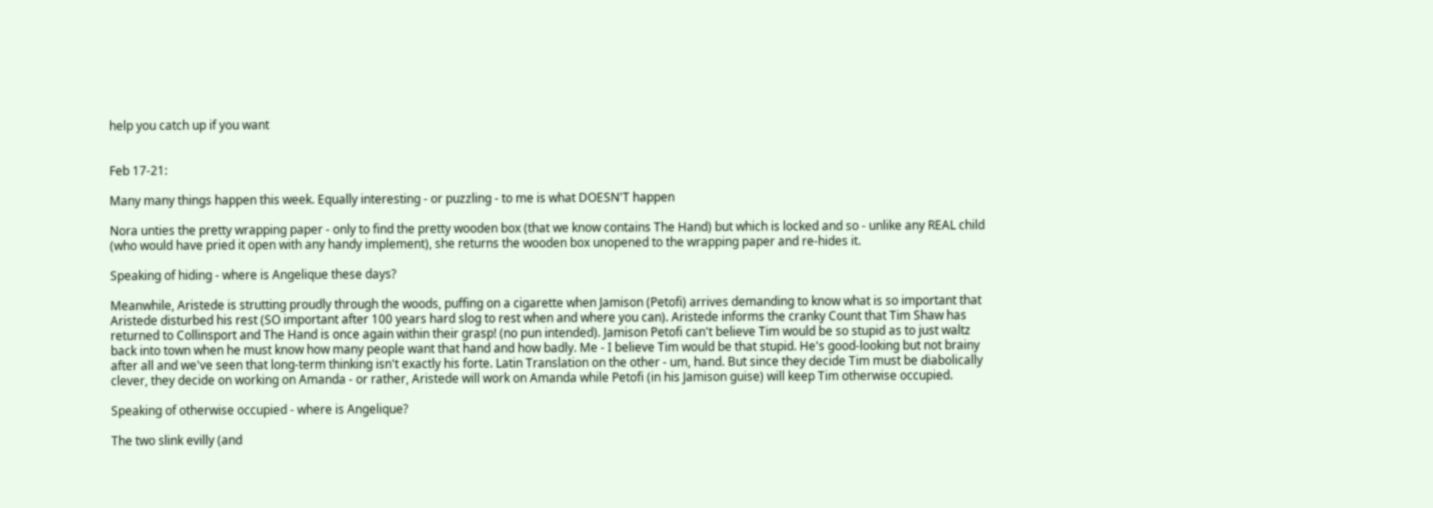help you catch up if you want


Feb 17-21:

Many many things happen this week. Equally interesting - or puzzling - to me is what DOESN'T happen

Nora unties the pretty wrapping paper - only to find the pretty wooden box (that we know contains The Hand) but which is locked and so - unlike any REAL child (who would have pried it open with any handy implement), she returns the wooden box unopened to the wrapping paper and re-hides it.

Speaking of hiding - where is Angelique these days?

Meanwhile, Aristede is strutting proudly through the woods, puffing on a cigarette when Jamison (Petofi) arrives demanding to know what is so important that Aristede disturbed his rest (SO important after 100 years hard slog to rest when and where you can). Aristede informs the cranky Count that Tim Shaw has returned to Collinsport and The Hand is once again within their grasp! (no pun intended). Jamison Petofi can't believe Tim would be so stupid as to just waltz back into town when he must know how many people want that hand and how badly. Me - I believe Tim would be that stupid. He's good-looking but not brainy after all and we've seen that long-term thinking isn't exactly his forte. Latin Translation on the other - um, hand. But since they decide Tim must be diabolically clever, they decide on working on Amanda - or rather, Aristede will work on Amanda while Petofi (in his Jamison guise) will keep Tim otherwise occupied.

Speaking of otherwise occupied - where is Angelique?

The two slink evilly (and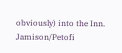obviously) into the Inn. Jamison/Petofi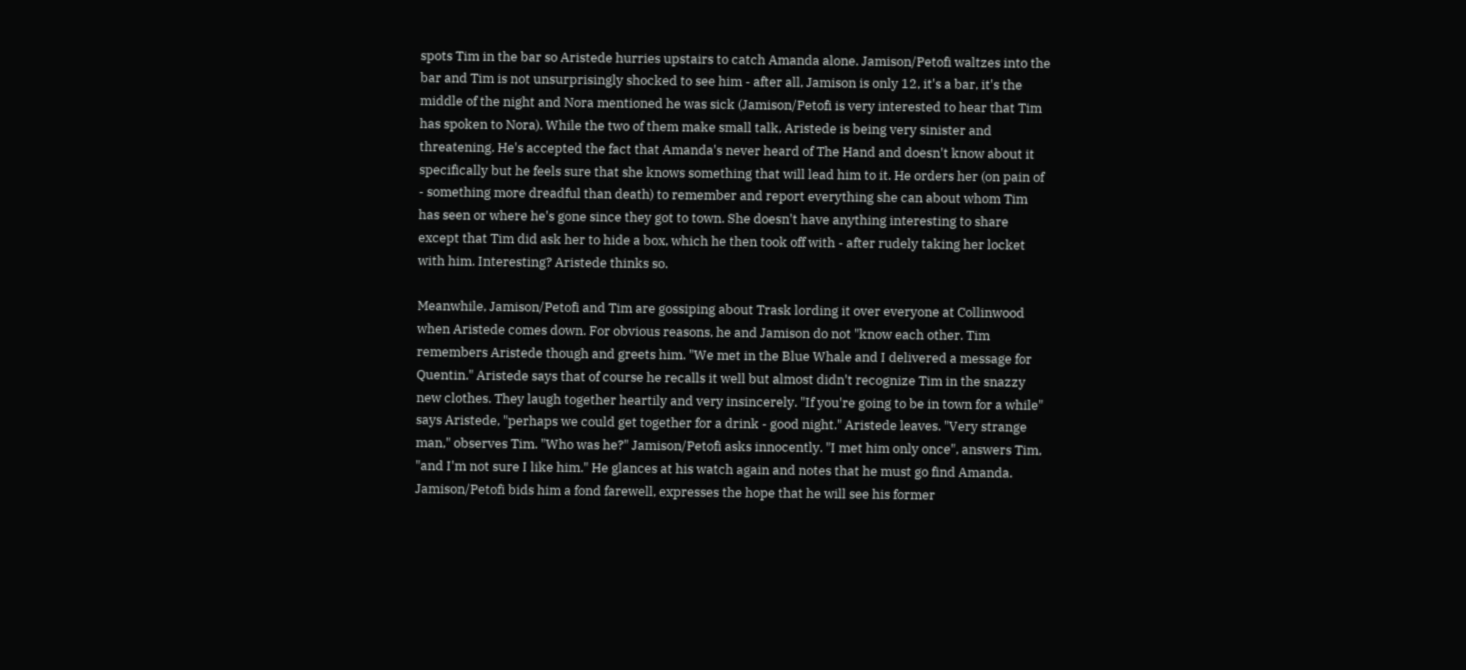spots Tim in the bar so Aristede hurries upstairs to catch Amanda alone. Jamison/Petofi waltzes into the bar and Tim is not unsurprisingly shocked to see him - after all, Jamison is only 12, it's a bar, it's the middle of the night and Nora mentioned he was sick (Jamison/Petofi is very interested to hear that Tim has spoken to Nora). While the two of them make small talk, Aristede is being very sinister and threatening. He's accepted the fact that Amanda's never heard of The Hand and doesn't know about it specifically but he feels sure that she knows something that will lead him to it. He orders her (on pain of - something more dreadful than death) to remember and report everything she can about whom Tim has seen or where he's gone since they got to town. She doesn't have anything interesting to share except that Tim did ask her to hide a box, which he then took off with - after rudely taking her locket with him. Interesting? Aristede thinks so.

Meanwhile, Jamison/Petofi and Tim are gossiping about Trask lording it over everyone at Collinwood when Aristede comes down. For obvious reasons, he and Jamison do not "know each other. Tim remembers Aristede though and greets him. "We met in the Blue Whale and I delivered a message for Quentin." Aristede says that of course he recalls it well but almost didn't recognize Tim in the snazzy new clothes. They laugh together heartily and very insincerely. "If you're going to be in town for a while" says Aristede, "perhaps we could get together for a drink - good night." Aristede leaves. "Very strange man," observes Tim. "Who was he?" Jamison/Petofi asks innocently. "I met him only once", answers Tim, "and I'm not sure I like him." He glances at his watch again and notes that he must go find Amanda. Jamison/Petofi bids him a fond farewell, expresses the hope that he will see his former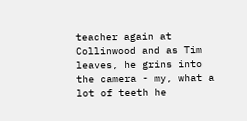teacher again at Collinwood and as Tim leaves, he grins into the camera - my, what a lot of teeth he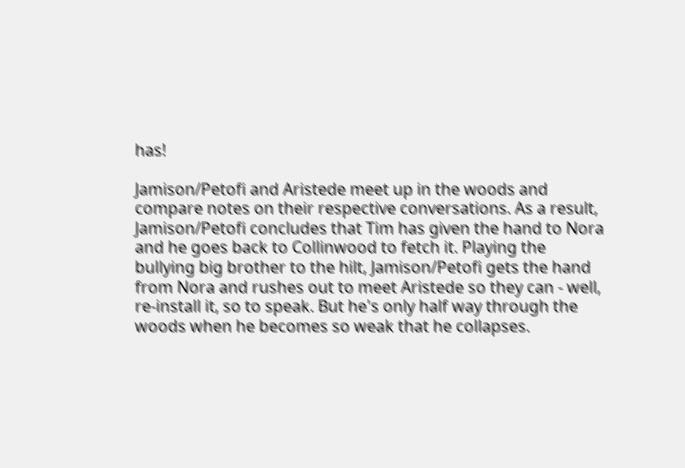has!

Jamison/Petofi and Aristede meet up in the woods and compare notes on their respective conversations. As a result, Jamison/Petofi concludes that Tim has given the hand to Nora and he goes back to Collinwood to fetch it. Playing the bullying big brother to the hilt, Jamison/Petofi gets the hand from Nora and rushes out to meet Aristede so they can - well, re-install it, so to speak. But he's only half way through the woods when he becomes so weak that he collapses.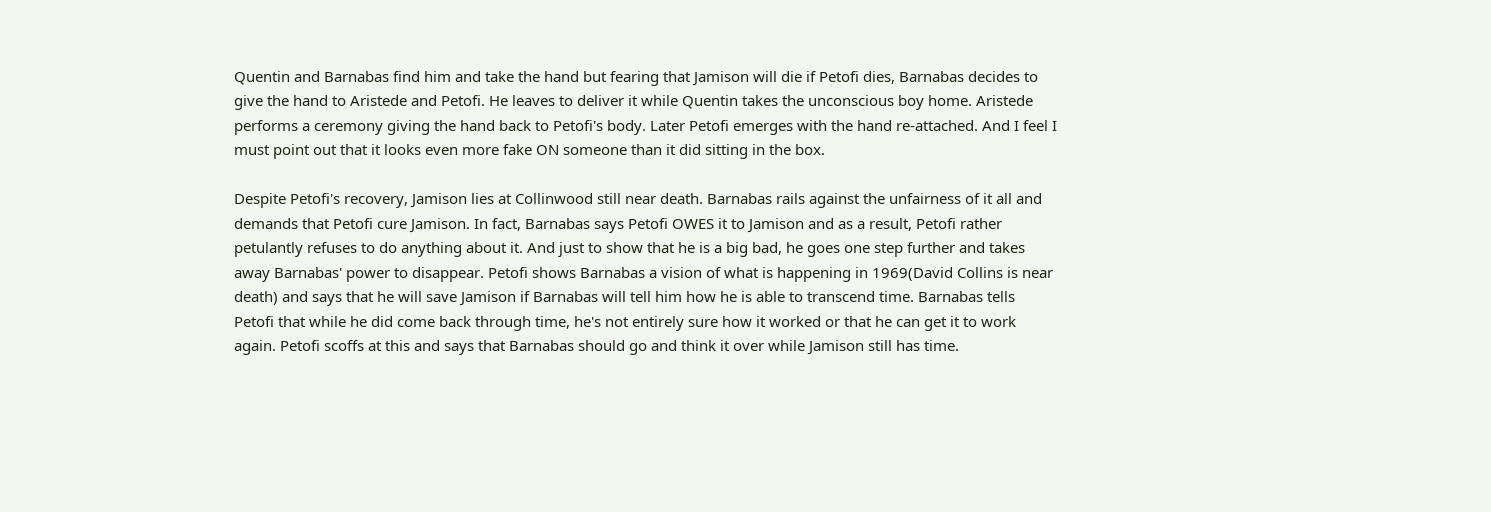Quentin and Barnabas find him and take the hand but fearing that Jamison will die if Petofi dies, Barnabas decides to give the hand to Aristede and Petofi. He leaves to deliver it while Quentin takes the unconscious boy home. Aristede performs a ceremony giving the hand back to Petofi's body. Later Petofi emerges with the hand re-attached. And I feel I must point out that it looks even more fake ON someone than it did sitting in the box.

Despite Petofi's recovery, Jamison lies at Collinwood still near death. Barnabas rails against the unfairness of it all and demands that Petofi cure Jamison. In fact, Barnabas says Petofi OWES it to Jamison and as a result, Petofi rather petulantly refuses to do anything about it. And just to show that he is a big bad, he goes one step further and takes away Barnabas' power to disappear. Petofi shows Barnabas a vision of what is happening in 1969(David Collins is near death) and says that he will save Jamison if Barnabas will tell him how he is able to transcend time. Barnabas tells Petofi that while he did come back through time, he's not entirely sure how it worked or that he can get it to work again. Petofi scoffs at this and says that Barnabas should go and think it over while Jamison still has time.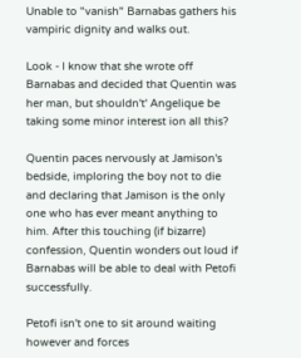Unable to "vanish" Barnabas gathers his vampiric dignity and walks out.

Look - I know that she wrote off Barnabas and decided that Quentin was her man, but shouldn't' Angelique be taking some minor interest ion all this?

Quentin paces nervously at Jamison's bedside, imploring the boy not to die and declaring that Jamison is the only one who has ever meant anything to him. After this touching (if bizarre) confession, Quentin wonders out loud if Barnabas will be able to deal with Petofi successfully.

Petofi isn't one to sit around waiting however and forces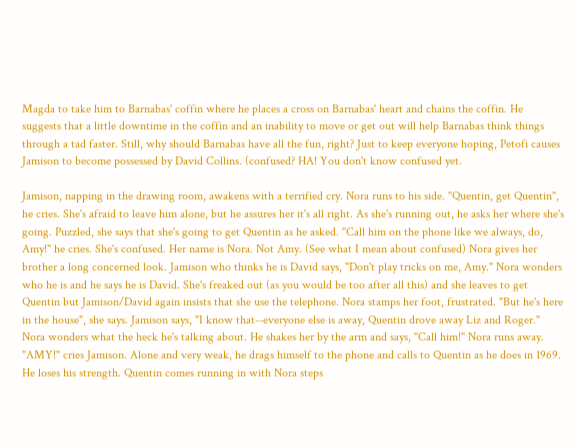Magda to take him to Barnabas' coffin where he places a cross on Barnabas' heart and chains the coffin. He suggests that a little downtime in the coffin and an inability to move or get out will help Barnabas think things through a tad faster. Still, why should Barnabas have all the fun, right? Just to keep everyone hoping, Petofi causes Jamison to become possessed by David Collins. (confused? HA! You don't know confused yet.

Jamison, napping in the drawing room, awakens with a terrified cry. Nora runs to his side. "Quentin, get Quentin", he cries. She's afraid to leave him alone, but he assures her it's all right. As she's running out, he asks her where she's going. Puzzled, she says that she's going to get Quentin as he asked. "Call him on the phone like we always, do, Amy!" he cries. She's confused. Her name is Nora. Not Amy. (See what I mean about confused) Nora gives her brother a long concerned look. Jamison who thinks he is David says, "Don't play tricks on me, Amy." Nora wonders who he is and he says he is David. She's freaked out (as you would be too after all this) and she leaves to get Quentin but Jamison/David again insists that she use the telephone. Nora stamps her foot, frustrated. "But he's here in the house", she says. Jamison says, "I know that--everyone else is away, Quentin drove away Liz and Roger." Nora wonders what the heck he's talking about. He shakes her by the arm and says, "Call him!" Nora runs away. "AMY!" cries Jamison. Alone and very weak, he drags himself to the phone and calls to Quentin as he does in 1969. He loses his strength. Quentin comes running in with Nora steps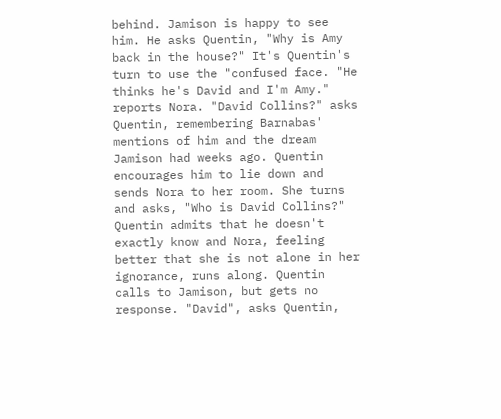behind. Jamison is happy to see him. He asks Quentin, "Why is Amy back in the house?" It's Quentin's turn to use the "confused face. "He thinks he's David and I'm Amy." reports Nora. "David Collins?" asks Quentin, remembering Barnabas' mentions of him and the dream Jamison had weeks ago. Quentin encourages him to lie down and sends Nora to her room. She turns and asks, "Who is David Collins?" Quentin admits that he doesn't exactly know and Nora, feeling better that she is not alone in her ignorance, runs along. Quentin calls to Jamison, but gets no response. "David", asks Quentin,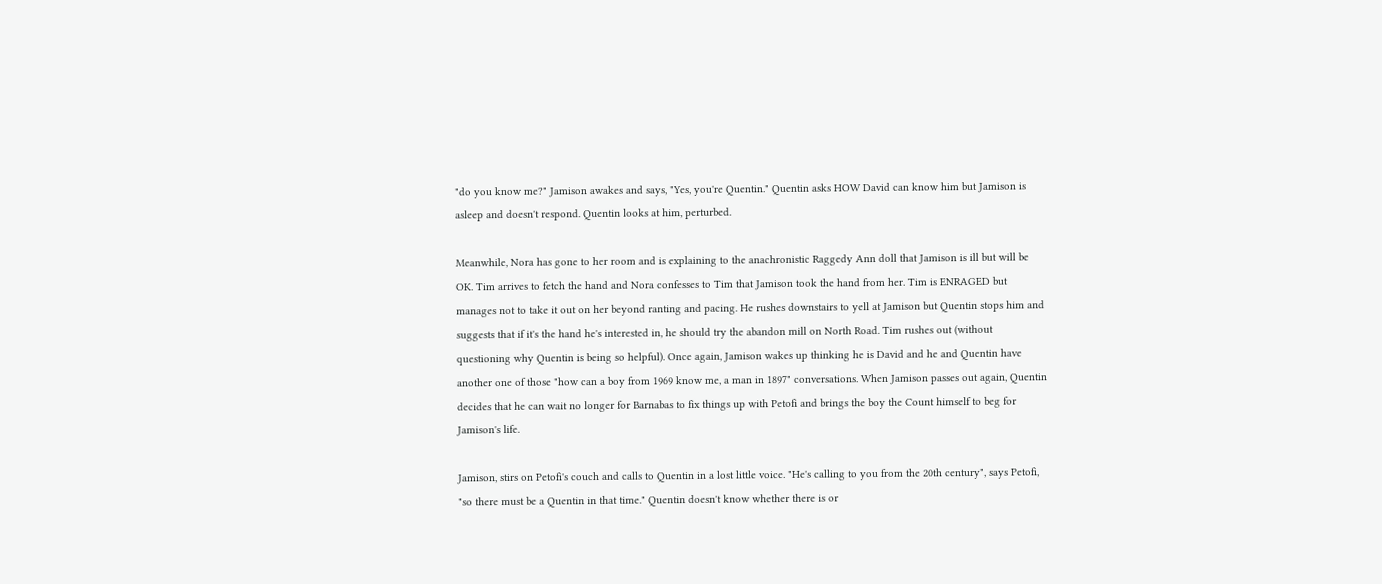"do you know me?" Jamison awakes and says, "Yes, you're Quentin." Quentin asks HOW David can know him but Jamison is asleep and doesn't respond. Quentin looks at him, perturbed.

Meanwhile, Nora has gone to her room and is explaining to the anachronistic Raggedy Ann doll that Jamison is ill but will be OK. Tim arrives to fetch the hand and Nora confesses to Tim that Jamison took the hand from her. Tim is ENRAGED but manages not to take it out on her beyond ranting and pacing. He rushes downstairs to yell at Jamison but Quentin stops him and suggests that if it's the hand he's interested in, he should try the abandon mill on North Road. Tim rushes out (without questioning why Quentin is being so helpful). Once again, Jamison wakes up thinking he is David and he and Quentin have another one of those "how can a boy from 1969 know me, a man in 1897" conversations. When Jamison passes out again, Quentin decides that he can wait no longer for Barnabas to fix things up with Petofi and brings the boy the Count himself to beg for Jamison's life.

Jamison, stirs on Petofi's couch and calls to Quentin in a lost little voice. "He's calling to you from the 20th century", says Petofi, "so there must be a Quentin in that time." Quentin doesn't know whether there is or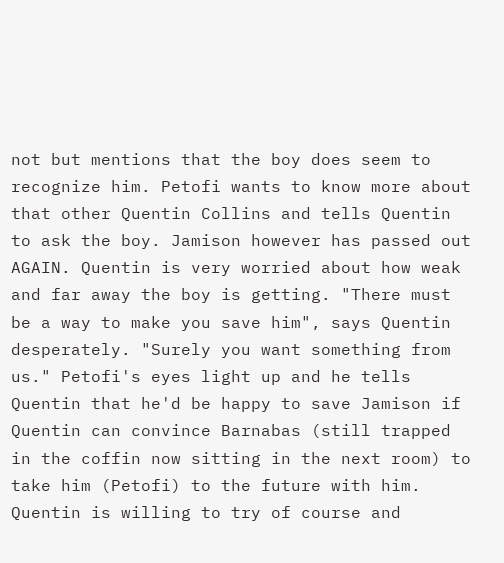not but mentions that the boy does seem to recognize him. Petofi wants to know more about that other Quentin Collins and tells Quentin to ask the boy. Jamison however has passed out AGAIN. Quentin is very worried about how weak and far away the boy is getting. "There must be a way to make you save him", says Quentin desperately. "Surely you want something from us." Petofi's eyes light up and he tells Quentin that he'd be happy to save Jamison if Quentin can convince Barnabas (still trapped in the coffin now sitting in the next room) to take him (Petofi) to the future with him. Quentin is willing to try of course and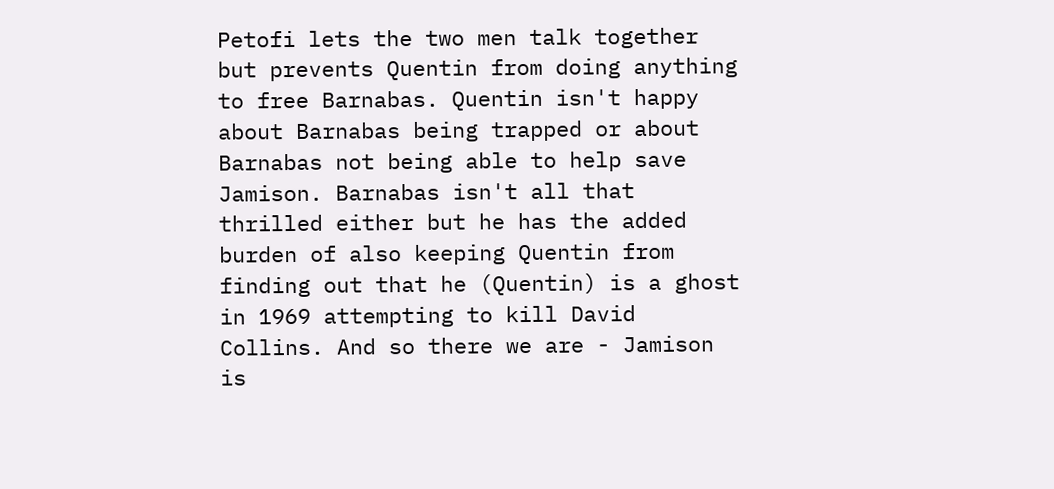Petofi lets the two men talk together but prevents Quentin from doing anything to free Barnabas. Quentin isn't happy about Barnabas being trapped or about Barnabas not being able to help save Jamison. Barnabas isn't all that thrilled either but he has the added burden of also keeping Quentin from finding out that he (Quentin) is a ghost in 1969 attempting to kill David Collins. And so there we are - Jamison is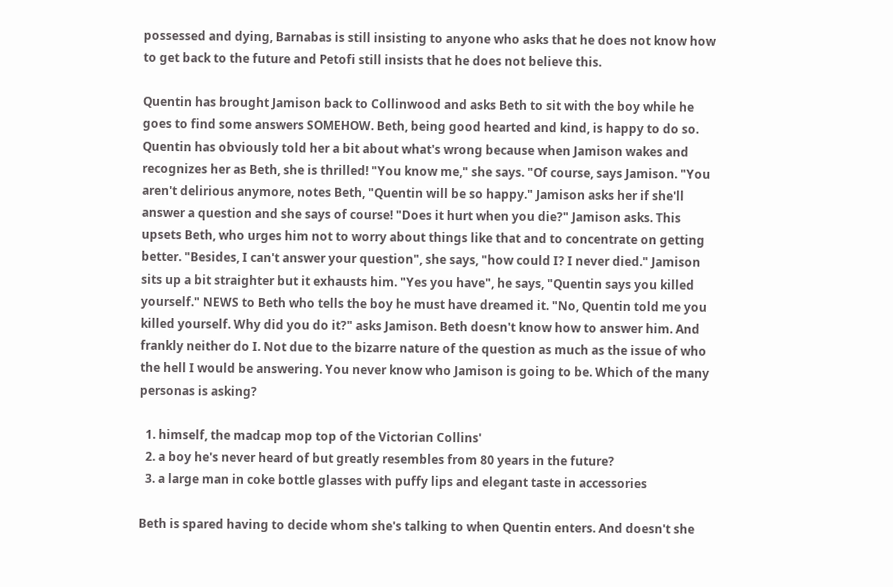possessed and dying, Barnabas is still insisting to anyone who asks that he does not know how to get back to the future and Petofi still insists that he does not believe this.

Quentin has brought Jamison back to Collinwood and asks Beth to sit with the boy while he goes to find some answers SOMEHOW. Beth, being good hearted and kind, is happy to do so. Quentin has obviously told her a bit about what's wrong because when Jamison wakes and recognizes her as Beth, she is thrilled! "You know me," she says. "Of course, says Jamison. "You aren't delirious anymore, notes Beth, "Quentin will be so happy." Jamison asks her if she'll answer a question and she says of course! "Does it hurt when you die?" Jamison asks. This upsets Beth, who urges him not to worry about things like that and to concentrate on getting better. "Besides, I can't answer your question", she says, "how could I? I never died." Jamison sits up a bit straighter but it exhausts him. "Yes you have", he says, "Quentin says you killed yourself." NEWS to Beth who tells the boy he must have dreamed it. "No, Quentin told me you killed yourself. Why did you do it?" asks Jamison. Beth doesn't know how to answer him. And frankly neither do I. Not due to the bizarre nature of the question as much as the issue of who the hell I would be answering. You never know who Jamison is going to be. Which of the many personas is asking?

  1. himself, the madcap mop top of the Victorian Collins'
  2. a boy he's never heard of but greatly resembles from 80 years in the future?
  3. a large man in coke bottle glasses with puffy lips and elegant taste in accessories

Beth is spared having to decide whom she's talking to when Quentin enters. And doesn't she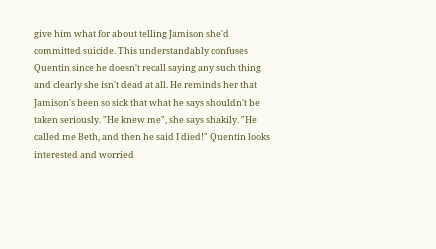give him what for about telling Jamison she'd committed suicide. This understandably confuses Quentin since he doesn't recall saying any such thing and clearly she isn't dead at all. He reminds her that Jamison's been so sick that what he says shouldn't be taken seriously. "He knew me", she says shakily. "He called me Beth, and then he said I died!" Quentin looks interested and worried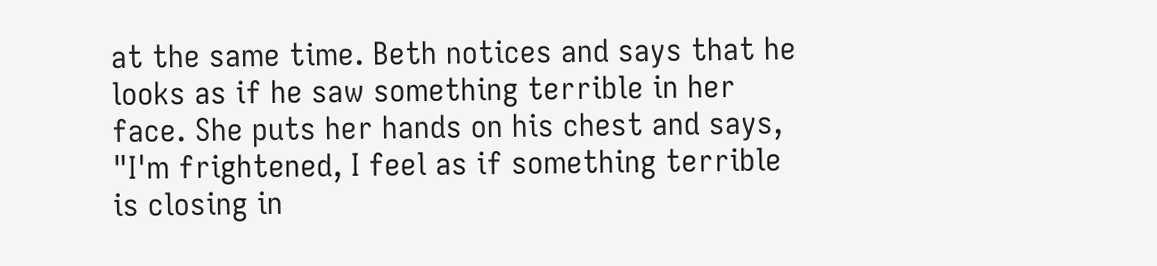at the same time. Beth notices and says that he looks as if he saw something terrible in her face. She puts her hands on his chest and says, "I'm frightened, I feel as if something terrible is closing in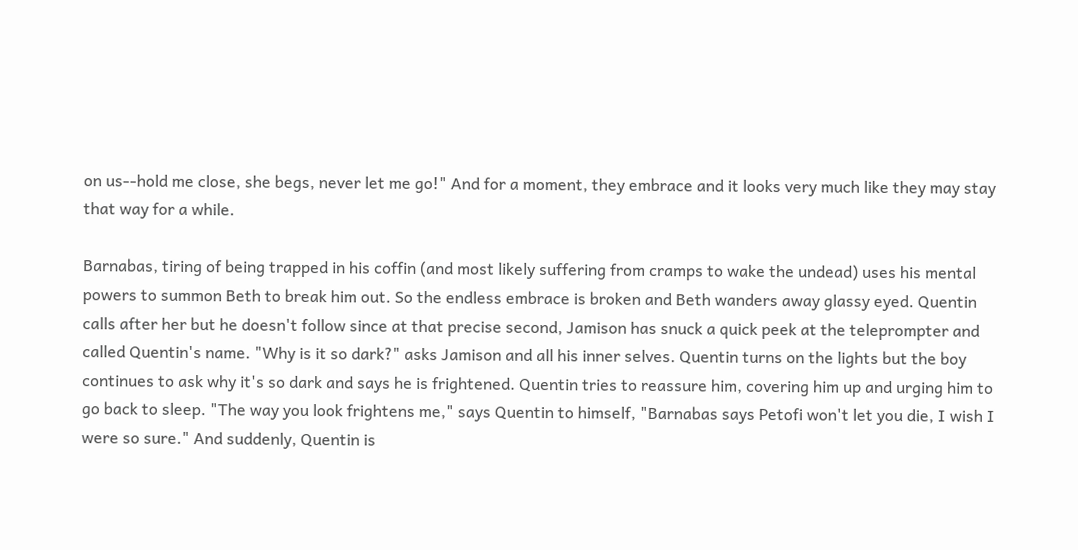on us--hold me close, she begs, never let me go!" And for a moment, they embrace and it looks very much like they may stay that way for a while.

Barnabas, tiring of being trapped in his coffin (and most likely suffering from cramps to wake the undead) uses his mental powers to summon Beth to break him out. So the endless embrace is broken and Beth wanders away glassy eyed. Quentin calls after her but he doesn't follow since at that precise second, Jamison has snuck a quick peek at the teleprompter and called Quentin's name. "Why is it so dark?" asks Jamison and all his inner selves. Quentin turns on the lights but the boy continues to ask why it's so dark and says he is frightened. Quentin tries to reassure him, covering him up and urging him to go back to sleep. "The way you look frightens me," says Quentin to himself, "Barnabas says Petofi won't let you die, I wish I were so sure." And suddenly, Quentin is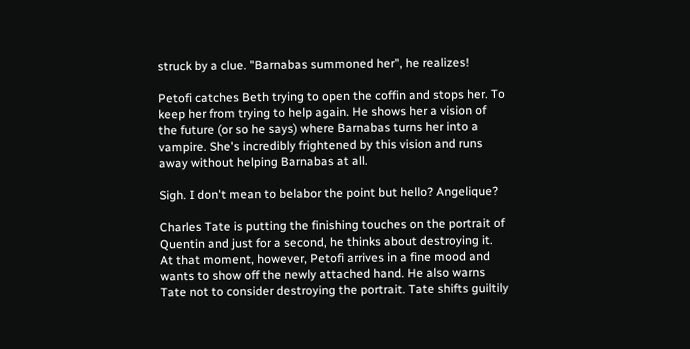struck by a clue. "Barnabas summoned her", he realizes!

Petofi catches Beth trying to open the coffin and stops her. To keep her from trying to help again. He shows her a vision of the future (or so he says) where Barnabas turns her into a vampire. She's incredibly frightened by this vision and runs away without helping Barnabas at all.

Sigh. I don't mean to belabor the point but hello? Angelique?

Charles Tate is putting the finishing touches on the portrait of Quentin and just for a second, he thinks about destroying it. At that moment, however, Petofi arrives in a fine mood and wants to show off the newly attached hand. He also warns Tate not to consider destroying the portrait. Tate shifts guiltily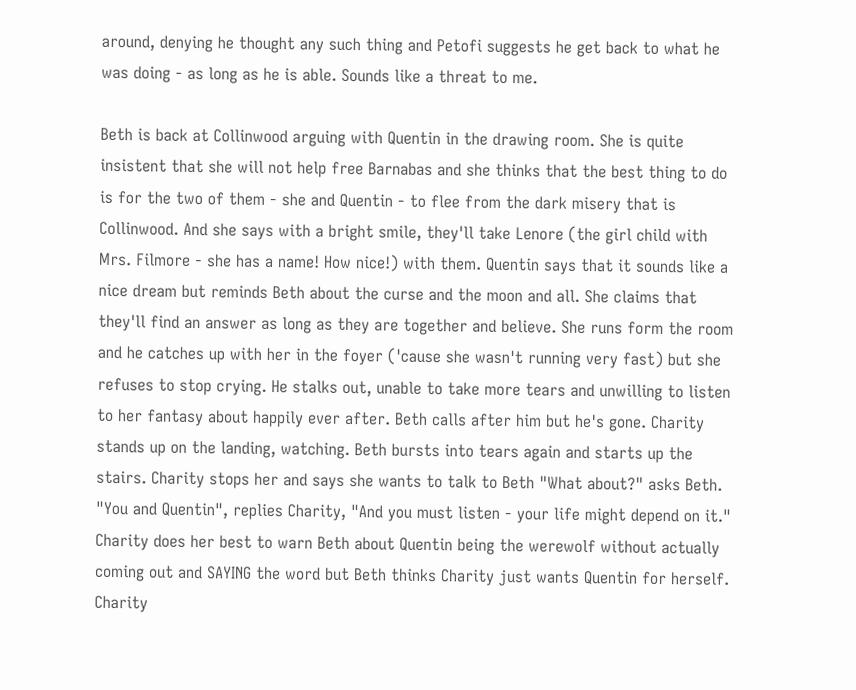around, denying he thought any such thing and Petofi suggests he get back to what he was doing - as long as he is able. Sounds like a threat to me.

Beth is back at Collinwood arguing with Quentin in the drawing room. She is quite insistent that she will not help free Barnabas and she thinks that the best thing to do is for the two of them - she and Quentin - to flee from the dark misery that is Collinwood. And she says with a bright smile, they'll take Lenore (the girl child with Mrs. Filmore - she has a name! How nice!) with them. Quentin says that it sounds like a nice dream but reminds Beth about the curse and the moon and all. She claims that they'll find an answer as long as they are together and believe. She runs form the room and he catches up with her in the foyer ('cause she wasn't running very fast) but she refuses to stop crying. He stalks out, unable to take more tears and unwilling to listen to her fantasy about happily ever after. Beth calls after him but he's gone. Charity stands up on the landing, watching. Beth bursts into tears again and starts up the stairs. Charity stops her and says she wants to talk to Beth "What about?" asks Beth. "You and Quentin", replies Charity, "And you must listen - your life might depend on it." Charity does her best to warn Beth about Quentin being the werewolf without actually coming out and SAYING the word but Beth thinks Charity just wants Quentin for herself. Charity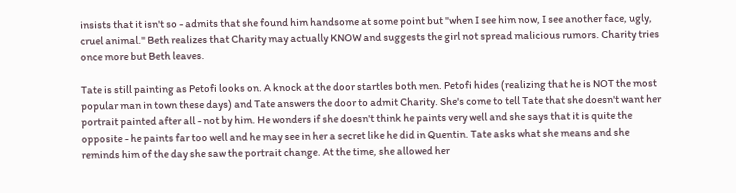insists that it isn't so - admits that she found him handsome at some point but "when I see him now, I see another face, ugly, cruel animal." Beth realizes that Charity may actually KNOW and suggests the girl not spread malicious rumors. Charity tries once more but Beth leaves.

Tate is still painting as Petofi looks on. A knock at the door startles both men. Petofi hides (realizing that he is NOT the most popular man in town these days) and Tate answers the door to admit Charity. She's come to tell Tate that she doesn't want her portrait painted after all - not by him. He wonders if she doesn't think he paints very well and she says that it is quite the opposite - he paints far too well and he may see in her a secret like he did in Quentin. Tate asks what she means and she reminds him of the day she saw the portrait change. At the time, she allowed her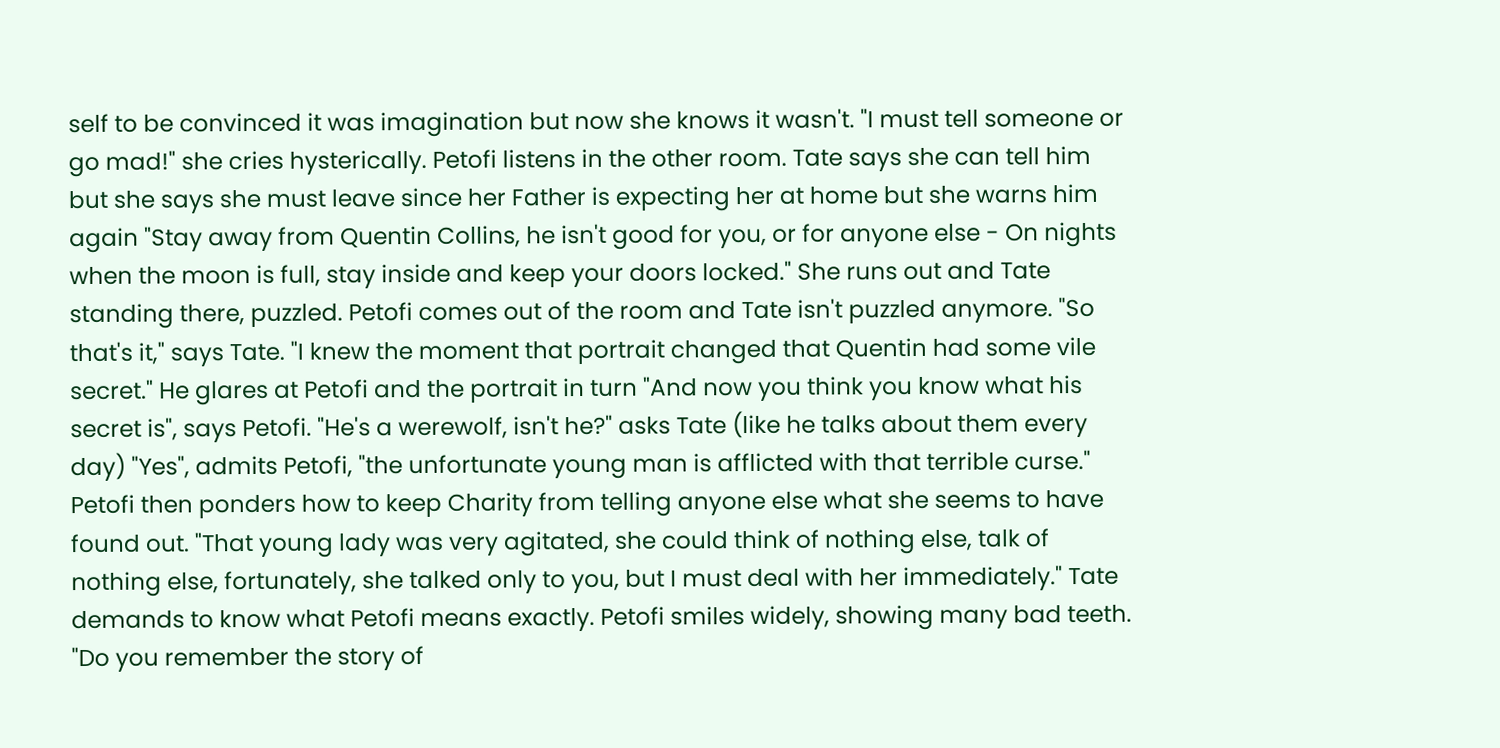self to be convinced it was imagination but now she knows it wasn't. "I must tell someone or go mad!" she cries hysterically. Petofi listens in the other room. Tate says she can tell him but she says she must leave since her Father is expecting her at home but she warns him again "Stay away from Quentin Collins, he isn't good for you, or for anyone else - On nights when the moon is full, stay inside and keep your doors locked." She runs out and Tate standing there, puzzled. Petofi comes out of the room and Tate isn't puzzled anymore. "So that's it," says Tate. "I knew the moment that portrait changed that Quentin had some vile secret." He glares at Petofi and the portrait in turn "And now you think you know what his secret is", says Petofi. "He's a werewolf, isn't he?" asks Tate (like he talks about them every day) "Yes", admits Petofi, "the unfortunate young man is afflicted with that terrible curse." Petofi then ponders how to keep Charity from telling anyone else what she seems to have found out. "That young lady was very agitated, she could think of nothing else, talk of nothing else, fortunately, she talked only to you, but I must deal with her immediately." Tate demands to know what Petofi means exactly. Petofi smiles widely, showing many bad teeth. "Do you remember the story of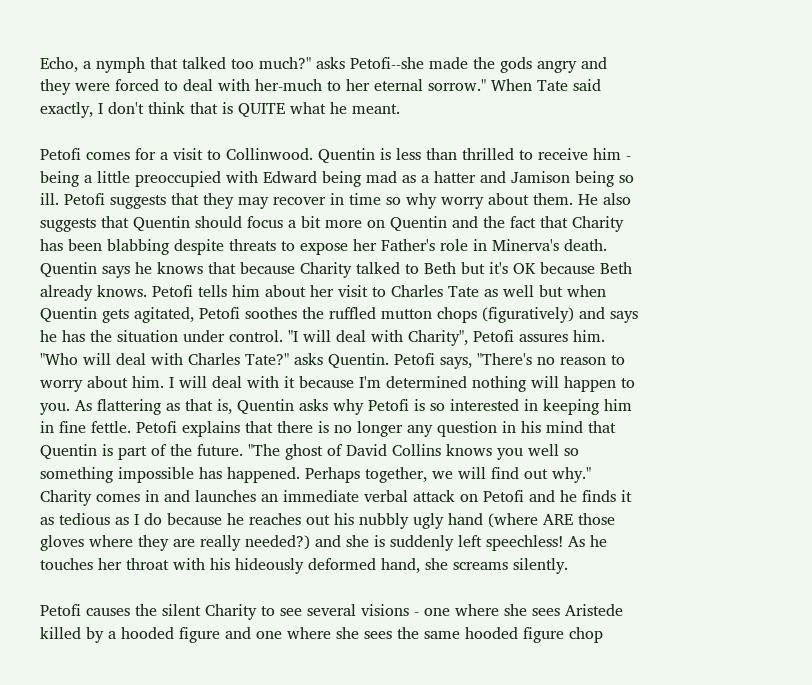Echo, a nymph that talked too much?" asks Petofi--she made the gods angry and they were forced to deal with her-much to her eternal sorrow." When Tate said exactly, I don't think that is QUITE what he meant.

Petofi comes for a visit to Collinwood. Quentin is less than thrilled to receive him - being a little preoccupied with Edward being mad as a hatter and Jamison being so ill. Petofi suggests that they may recover in time so why worry about them. He also suggests that Quentin should focus a bit more on Quentin and the fact that Charity has been blabbing despite threats to expose her Father's role in Minerva's death. Quentin says he knows that because Charity talked to Beth but it's OK because Beth already knows. Petofi tells him about her visit to Charles Tate as well but when Quentin gets agitated, Petofi soothes the ruffled mutton chops (figuratively) and says he has the situation under control. "I will deal with Charity", Petofi assures him. "Who will deal with Charles Tate?" asks Quentin. Petofi says, "There's no reason to worry about him. I will deal with it because I'm determined nothing will happen to you. As flattering as that is, Quentin asks why Petofi is so interested in keeping him in fine fettle. Petofi explains that there is no longer any question in his mind that Quentin is part of the future. "The ghost of David Collins knows you well so something impossible has happened. Perhaps together, we will find out why." Charity comes in and launches an immediate verbal attack on Petofi and he finds it as tedious as I do because he reaches out his nubbly ugly hand (where ARE those gloves where they are really needed?) and she is suddenly left speechless! As he touches her throat with his hideously deformed hand, she screams silently.

Petofi causes the silent Charity to see several visions - one where she sees Aristede killed by a hooded figure and one where she sees the same hooded figure chop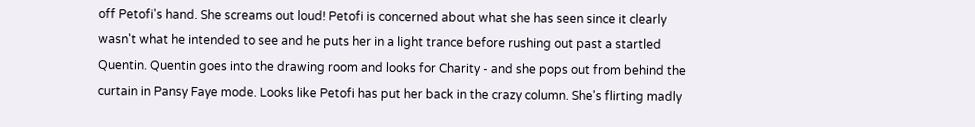off Petofi's hand. She screams out loud! Petofi is concerned about what she has seen since it clearly wasn't what he intended to see and he puts her in a light trance before rushing out past a startled Quentin. Quentin goes into the drawing room and looks for Charity - and she pops out from behind the curtain in Pansy Faye mode. Looks like Petofi has put her back in the crazy column. She's flirting madly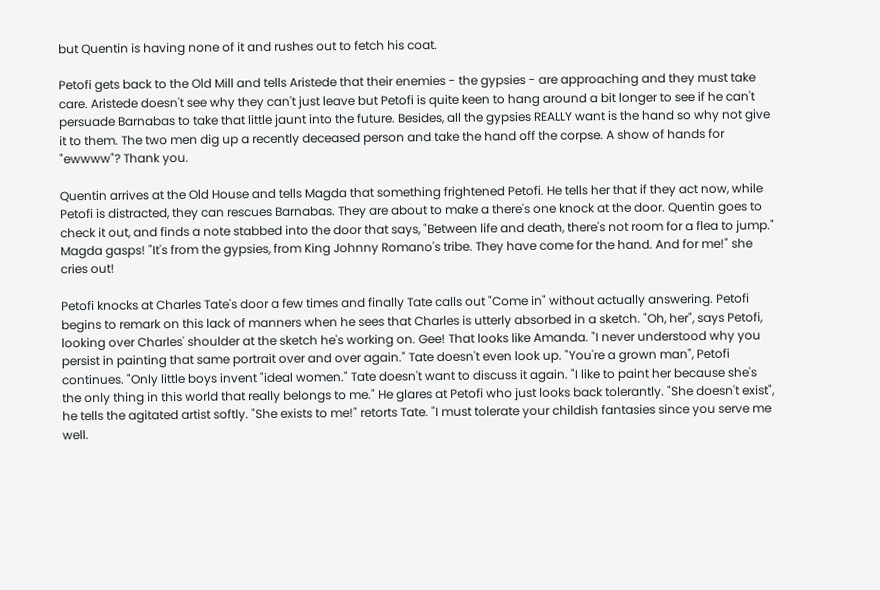but Quentin is having none of it and rushes out to fetch his coat.

Petofi gets back to the Old Mill and tells Aristede that their enemies - the gypsies - are approaching and they must take care. Aristede doesn't see why they can't just leave but Petofi is quite keen to hang around a bit longer to see if he can't persuade Barnabas to take that little jaunt into the future. Besides, all the gypsies REALLY want is the hand so why not give it to them. The two men dig up a recently deceased person and take the hand off the corpse. A show of hands for "ewwww"? Thank you.

Quentin arrives at the Old House and tells Magda that something frightened Petofi. He tells her that if they act now, while Petofi is distracted, they can rescues Barnabas. They are about to make a there's one knock at the door. Quentin goes to check it out, and finds a note stabbed into the door that says, "Between life and death, there's not room for a flea to jump." Magda gasps! "It's from the gypsies, from King Johnny Romano's tribe. They have come for the hand. And for me!" she cries out!

Petofi knocks at Charles Tate's door a few times and finally Tate calls out "Come in" without actually answering. Petofi begins to remark on this lack of manners when he sees that Charles is utterly absorbed in a sketch. "Oh, her", says Petofi, looking over Charles' shoulder at the sketch he's working on. Gee! That looks like Amanda. "I never understood why you persist in painting that same portrait over and over again." Tate doesn't even look up. "You're a grown man", Petofi continues. "Only little boys invent "ideal women." Tate doesn't want to discuss it again. "I like to paint her because she's the only thing in this world that really belongs to me." He glares at Petofi who just looks back tolerantly. "She doesn't exist", he tells the agitated artist softly. "She exists to me!" retorts Tate. "I must tolerate your childish fantasies since you serve me well.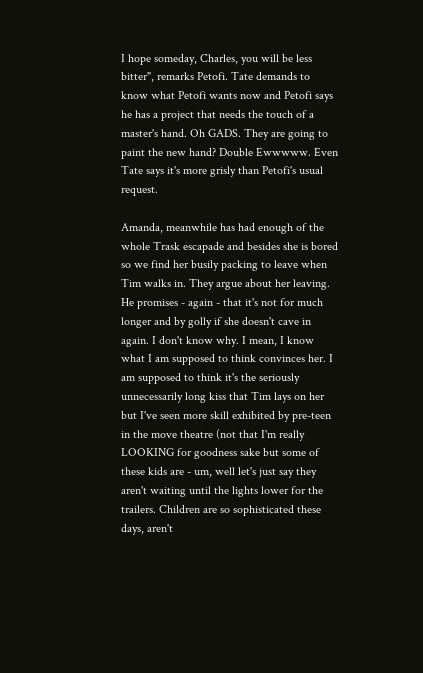I hope someday, Charles, you will be less bitter", remarks Petofi. Tate demands to know what Petofi wants now and Petofi says he has a project that needs the touch of a master's hand. Oh GADS. They are going to paint the new hand? Double Ewwwww. Even Tate says it's more grisly than Petofi's usual request.

Amanda, meanwhile has had enough of the whole Trask escapade and besides she is bored so we find her busily packing to leave when Tim walks in. They argue about her leaving. He promises - again - that it's not for much longer and by golly if she doesn't cave in again. I don't know why. I mean, I know what I am supposed to think convinces her. I am supposed to think it's the seriously unnecessarily long kiss that Tim lays on her but I've seen more skill exhibited by pre-teen in the move theatre (not that I'm really LOOKING for goodness sake but some of these kids are - um, well let's just say they aren't waiting until the lights lower for the trailers. Children are so sophisticated these days, aren't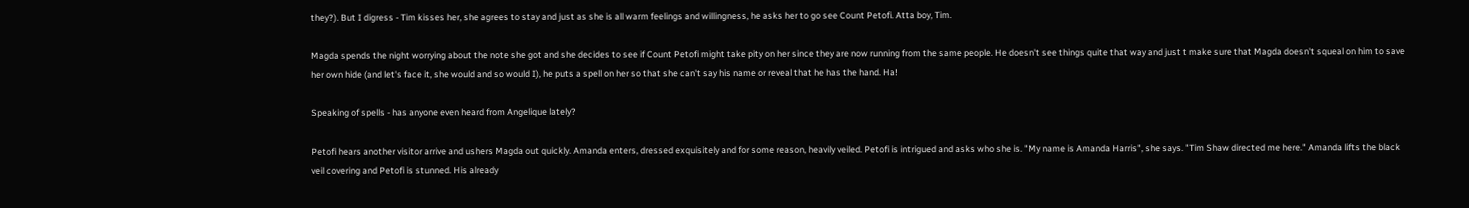they?). But I digress - Tim kisses her, she agrees to stay and just as she is all warm feelings and willingness, he asks her to go see Count Petofi. Atta boy, Tim.

Magda spends the night worrying about the note she got and she decides to see if Count Petofi might take pity on her since they are now running from the same people. He doesn't see things quite that way and just t make sure that Magda doesn't squeal on him to save her own hide (and let's face it, she would and so would I), he puts a spell on her so that she can't say his name or reveal that he has the hand. Ha!

Speaking of spells - has anyone even heard from Angelique lately?

Petofi hears another visitor arrive and ushers Magda out quickly. Amanda enters, dressed exquisitely and for some reason, heavily veiled. Petofi is intrigued and asks who she is. "My name is Amanda Harris", she says. "Tim Shaw directed me here." Amanda lifts the black veil covering and Petofi is stunned. His already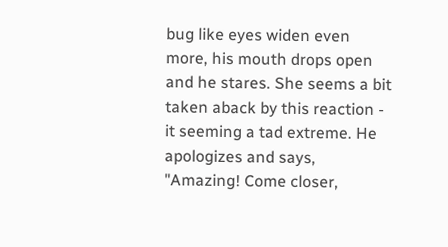bug like eyes widen even more, his mouth drops open and he stares. She seems a bit taken aback by this reaction - it seeming a tad extreme. He apologizes and says, "Amazing! Come closer,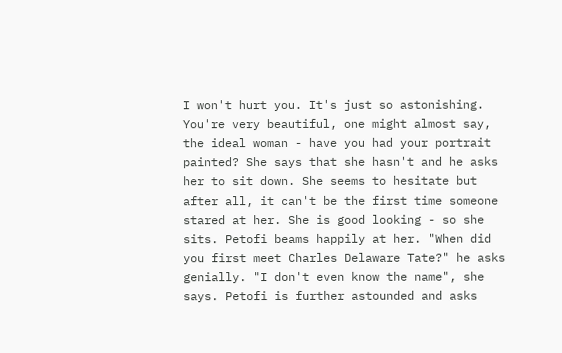I won't hurt you. It's just so astonishing. You're very beautiful, one might almost say, the ideal woman - have you had your portrait painted? She says that she hasn't and he asks her to sit down. She seems to hesitate but after all, it can't be the first time someone stared at her. She is good looking - so she sits. Petofi beams happily at her. "When did you first meet Charles Delaware Tate?" he asks genially. "I don't even know the name", she says. Petofi is further astounded and asks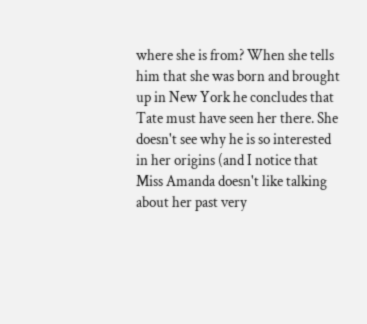where she is from? When she tells him that she was born and brought up in New York he concludes that Tate must have seen her there. She doesn't see why he is so interested in her origins (and I notice that Miss Amanda doesn't like talking about her past very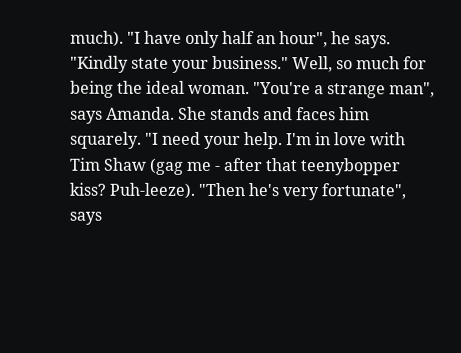much). "I have only half an hour", he says. "Kindly state your business." Well, so much for being the ideal woman. "You're a strange man", says Amanda. She stands and faces him squarely. "I need your help. I'm in love with Tim Shaw (gag me - after that teenybopper kiss? Puh-leeze). "Then he's very fortunate", says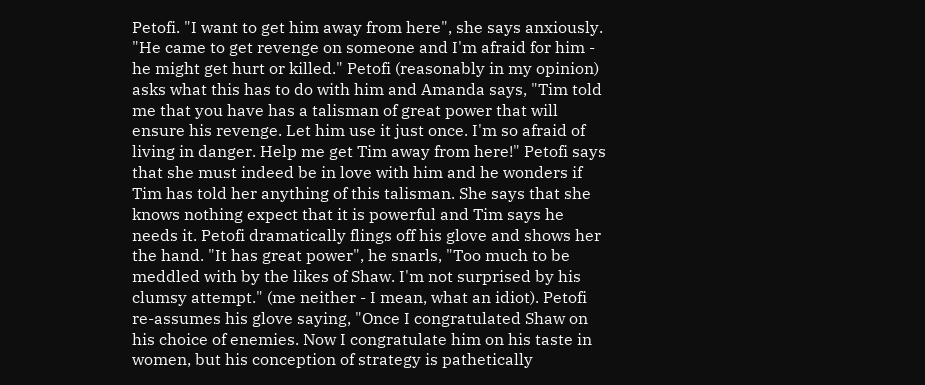Petofi. "I want to get him away from here", she says anxiously. "He came to get revenge on someone and I'm afraid for him - he might get hurt or killed." Petofi (reasonably in my opinion) asks what this has to do with him and Amanda says, "Tim told me that you have has a talisman of great power that will ensure his revenge. Let him use it just once. I'm so afraid of living in danger. Help me get Tim away from here!" Petofi says that she must indeed be in love with him and he wonders if Tim has told her anything of this talisman. She says that she knows nothing expect that it is powerful and Tim says he needs it. Petofi dramatically flings off his glove and shows her the hand. "It has great power", he snarls, "Too much to be meddled with by the likes of Shaw. I'm not surprised by his clumsy attempt." (me neither - I mean, what an idiot). Petofi re-assumes his glove saying, "Once I congratulated Shaw on his choice of enemies. Now I congratulate him on his taste in women, but his conception of strategy is pathetically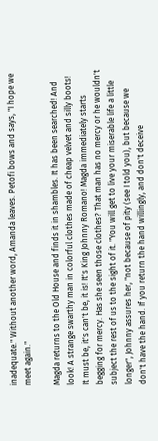inadequate." Without another word, Amanda leaves. Petofi bows and says, "I hope we meet again."

Magda returns to the Old House and finds it in shambles. It has been searched! And look! A strange swarthy man in colorful clothes made of cheap velvet and silly boots! It must be, it's can't be, it is! It's King Johnny Romano! Magda immediately starts begging for mercy. Has she seen those clothes? That man has no mercy or he wouldn't subject the rest of us to the sight of it. "You will get to live your miserable life a little longer", Johnny assures her, "not because of pity (see I told you), but because we don't have the hand. If you return the hand willingly, and don't deceive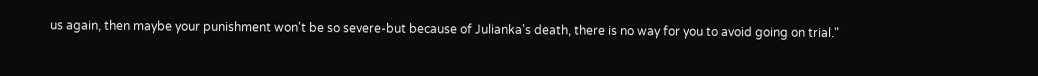us again, then maybe your punishment won't be so severe-but because of Julianka's death, there is no way for you to avoid going on trial."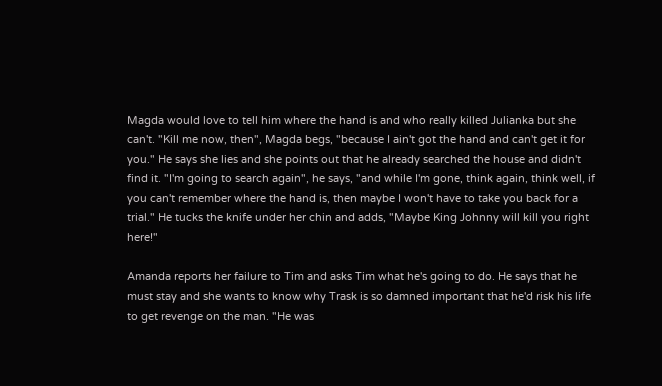Magda would love to tell him where the hand is and who really killed Julianka but she can't. "Kill me now, then", Magda begs, "because I ain't got the hand and can't get it for you." He says she lies and she points out that he already searched the house and didn't find it. "I'm going to search again", he says, "and while I'm gone, think again, think well, if you can't remember where the hand is, then maybe I won't have to take you back for a trial." He tucks the knife under her chin and adds, "Maybe King Johnny will kill you right here!"

Amanda reports her failure to Tim and asks Tim what he's going to do. He says that he must stay and she wants to know why Trask is so damned important that he'd risk his life to get revenge on the man. "He was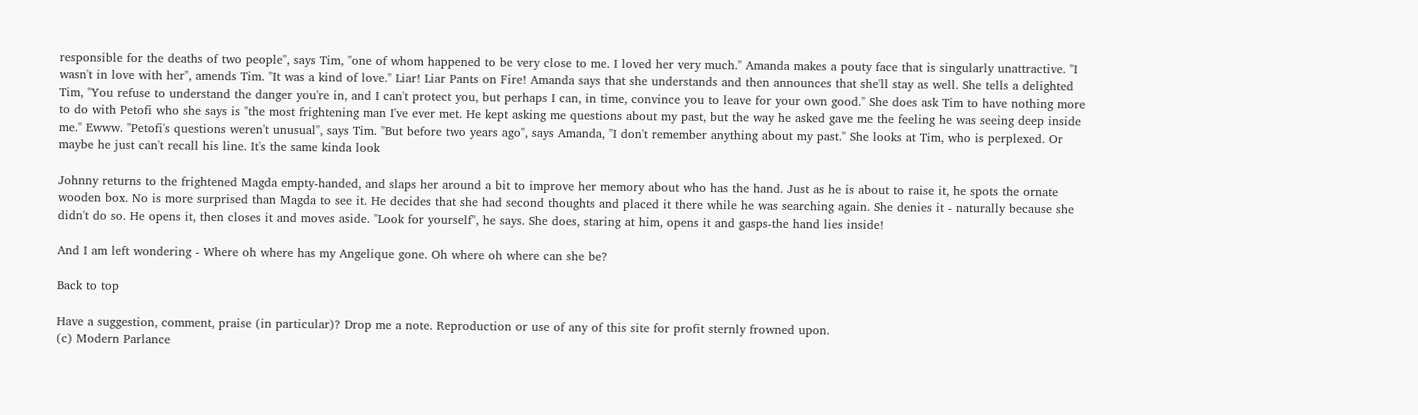responsible for the deaths of two people", says Tim, "one of whom happened to be very close to me. I loved her very much." Amanda makes a pouty face that is singularly unattractive. "I wasn't in love with her", amends Tim. "It was a kind of love." Liar! Liar Pants on Fire! Amanda says that she understands and then announces that she'll stay as well. She tells a delighted Tim, "You refuse to understand the danger you're in, and I can't protect you, but perhaps I can, in time, convince you to leave for your own good." She does ask Tim to have nothing more to do with Petofi who she says is "the most frightening man I've ever met. He kept asking me questions about my past, but the way he asked gave me the feeling he was seeing deep inside me." Ewww. "Petofi's questions weren't unusual", says Tim. "But before two years ago", says Amanda, "I don't remember anything about my past." She looks at Tim, who is perplexed. Or maybe he just can't recall his line. It's the same kinda look

Johnny returns to the frightened Magda empty-handed, and slaps her around a bit to improve her memory about who has the hand. Just as he is about to raise it, he spots the ornate wooden box. No is more surprised than Magda to see it. He decides that she had second thoughts and placed it there while he was searching again. She denies it - naturally because she didn't do so. He opens it, then closes it and moves aside. "Look for yourself", he says. She does, staring at him, opens it and gasps-the hand lies inside!

And I am left wondering - Where oh where has my Angelique gone. Oh where oh where can she be?

Back to top

Have a suggestion, comment, praise (in particular)? Drop me a note. Reproduction or use of any of this site for profit sternly frowned upon.
(c) Modern Parlance